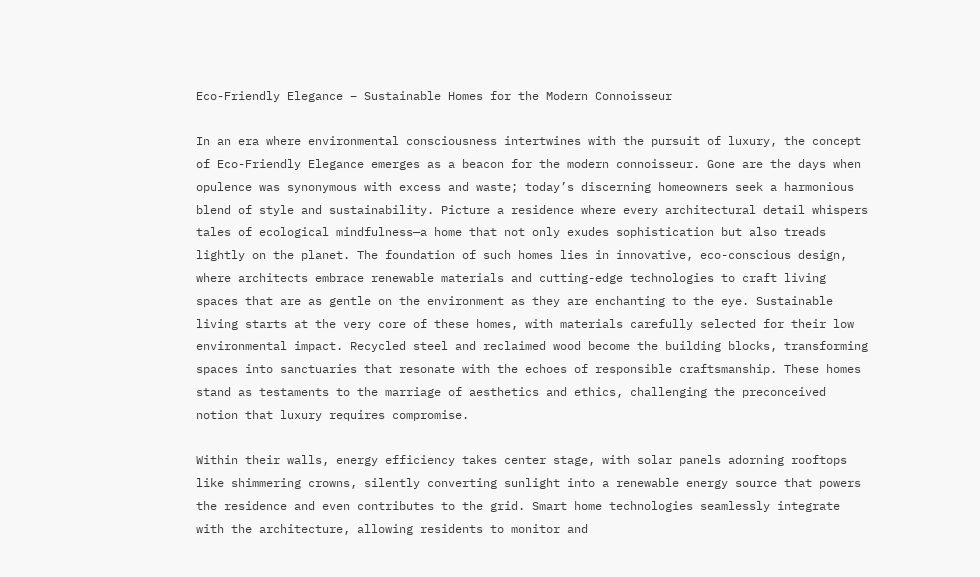Eco-Friendly Elegance – Sustainable Homes for the Modern Connoisseur

In an era where environmental consciousness intertwines with the pursuit of luxury, the concept of Eco-Friendly Elegance emerges as a beacon for the modern connoisseur. Gone are the days when opulence was synonymous with excess and waste; today’s discerning homeowners seek a harmonious blend of style and sustainability. Picture a residence where every architectural detail whispers tales of ecological mindfulness—a home that not only exudes sophistication but also treads lightly on the planet. The foundation of such homes lies in innovative, eco-conscious design, where architects embrace renewable materials and cutting-edge technologies to craft living spaces that are as gentle on the environment as they are enchanting to the eye. Sustainable living starts at the very core of these homes, with materials carefully selected for their low environmental impact. Recycled steel and reclaimed wood become the building blocks, transforming spaces into sanctuaries that resonate with the echoes of responsible craftsmanship. These homes stand as testaments to the marriage of aesthetics and ethics, challenging the preconceived notion that luxury requires compromise.

Within their walls, energy efficiency takes center stage, with solar panels adorning rooftops like shimmering crowns, silently converting sunlight into a renewable energy source that powers the residence and even contributes to the grid. Smart home technologies seamlessly integrate with the architecture, allowing residents to monitor and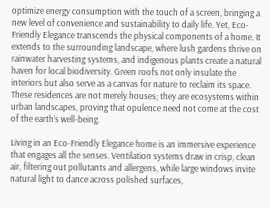optimize energy consumption with the touch of a screen, bringing a new level of convenience and sustainability to daily life. Yet, Eco-Friendly Elegance transcends the physical components of a home. It extends to the surrounding landscape, where lush gardens thrive on rainwater harvesting systems, and indigenous plants create a natural haven for local biodiversity. Green roofs not only insulate the interiors but also serve as a canvas for nature to reclaim its space. These residences are not merely houses; they are ecosystems within urban landscapes, proving that opulence need not come at the cost of the earth’s well-being.

Living in an Eco-Friendly Elegance home is an immersive experience that engages all the senses. Ventilation systems draw in crisp, clean air, filtering out pollutants and allergens, while large windows invite natural light to dance across polished surfaces,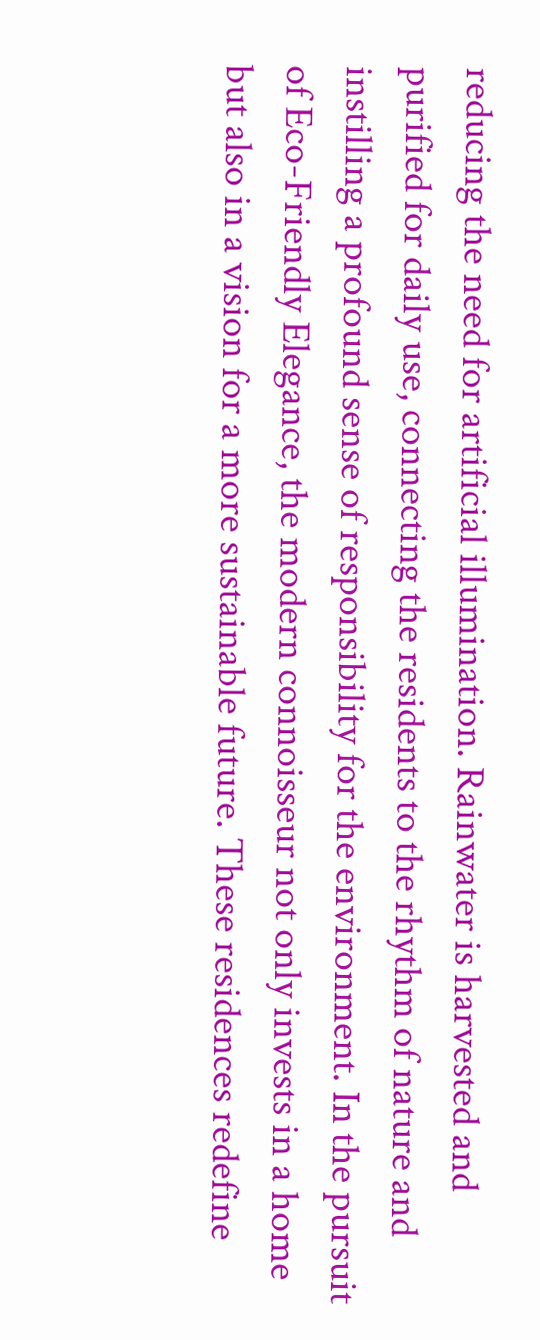reducing the need for artificial illumination. Rainwater is harvested and purified for daily use, connecting the residents to the rhythm of nature and instilling a profound sense of responsibility for the environment. In the pursuit of Eco-Friendly Elegance, the modern connoisseur not only invests in a home but also in a vision for a more sustainable future. These residences redefine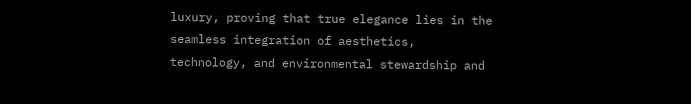luxury, proving that true elegance lies in the seamless integration of aesthetics, technology, and environmental stewardship and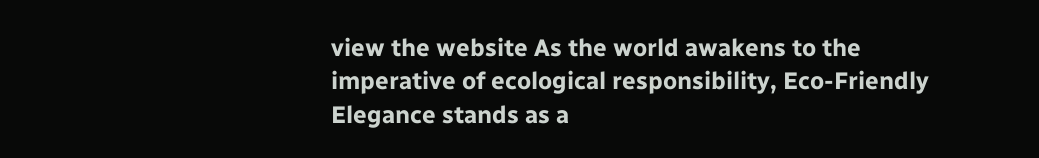view the website As the world awakens to the imperative of ecological responsibility, Eco-Friendly Elegance stands as a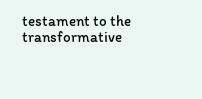testament to the transformative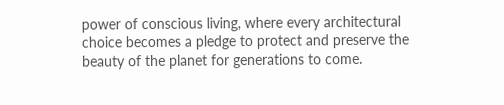power of conscious living, where every architectural choice becomes a pledge to protect and preserve the beauty of the planet for generations to come.